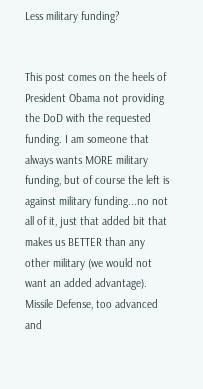Less military funding?


This post comes on the heels of President Obama not providing the DoD with the requested funding. I am someone that always wants MORE military funding, but of course the left is against military funding...no not all of it, just that added bit that makes us BETTER than any other military (we would not want an added advantage). Missile Defense, too advanced and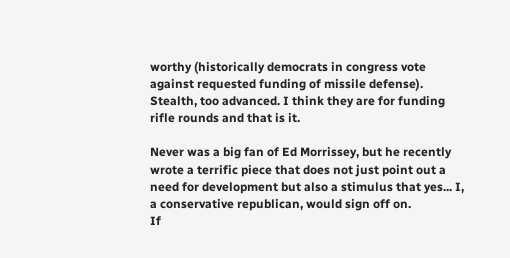worthy (historically democrats in congress vote against requested funding of missile defense). Stealth, too advanced. I think they are for funding rifle rounds and that is it.

Never was a big fan of Ed Morrissey, but he recently wrote a terrific piece that does not just point out a need for development but also a stimulus that yes... I, a conservative republican, would sign off on.
If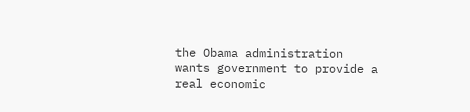the Obama administration wants government to provide a real economic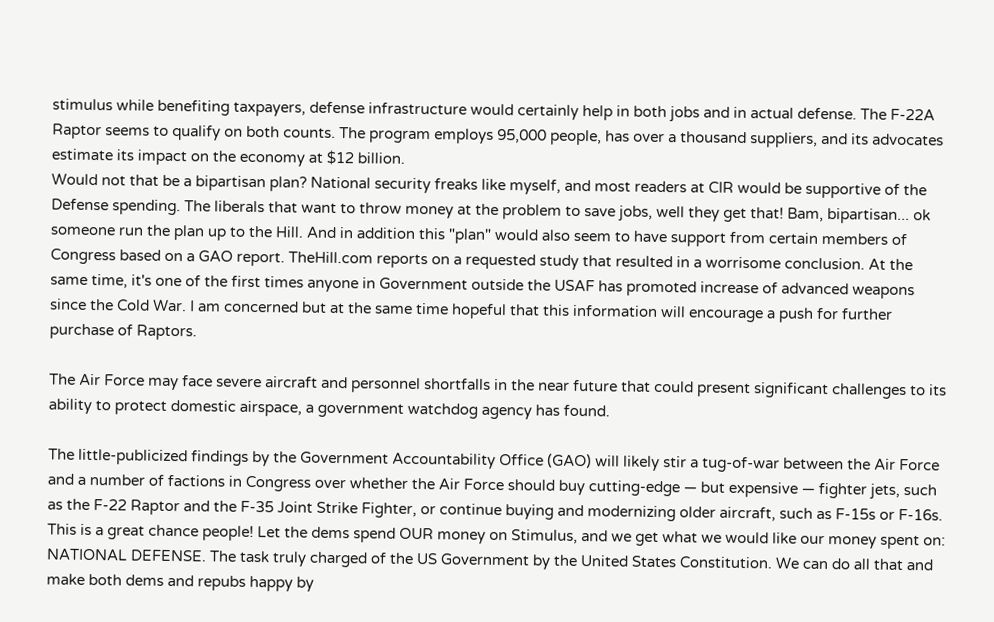stimulus while benefiting taxpayers, defense infrastructure would certainly help in both jobs and in actual defense. The F-22A Raptor seems to qualify on both counts. The program employs 95,000 people, has over a thousand suppliers, and its advocates estimate its impact on the economy at $12 billion.
Would not that be a bipartisan plan? National security freaks like myself, and most readers at CIR would be supportive of the Defense spending. The liberals that want to throw money at the problem to save jobs, well they get that! Bam, bipartisan... ok someone run the plan up to the Hill. And in addition this "plan" would also seem to have support from certain members of Congress based on a GAO report. TheHill.com reports on a requested study that resulted in a worrisome conclusion. At the same time, it's one of the first times anyone in Government outside the USAF has promoted increase of advanced weapons since the Cold War. I am concerned but at the same time hopeful that this information will encourage a push for further purchase of Raptors.

The Air Force may face severe aircraft and personnel shortfalls in the near future that could present significant challenges to its ability to protect domestic airspace, a government watchdog agency has found.

The little-publicized findings by the Government Accountability Office (GAO) will likely stir a tug-of-war between the Air Force and a number of factions in Congress over whether the Air Force should buy cutting-edge — but expensive — fighter jets, such as the F-22 Raptor and the F-35 Joint Strike Fighter, or continue buying and modernizing older aircraft, such as F-15s or F-16s.
This is a great chance people! Let the dems spend OUR money on Stimulus, and we get what we would like our money spent on: NATIONAL DEFENSE. The task truly charged of the US Government by the United States Constitution. We can do all that and make both dems and repubs happy by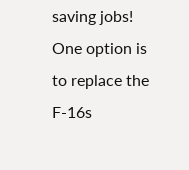saving jobs!
One option is to replace the F-16s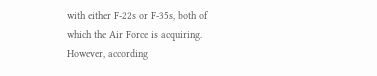with either F-22s or F-35s, both of which the Air Force is acquiring. However, according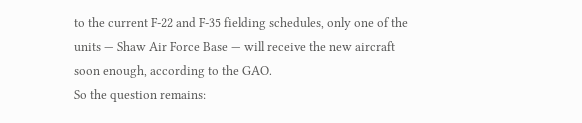to the current F-22 and F-35 fielding schedules, only one of the units — Shaw Air Force Base — will receive the new aircraft soon enough, according to the GAO.
So the question remains: